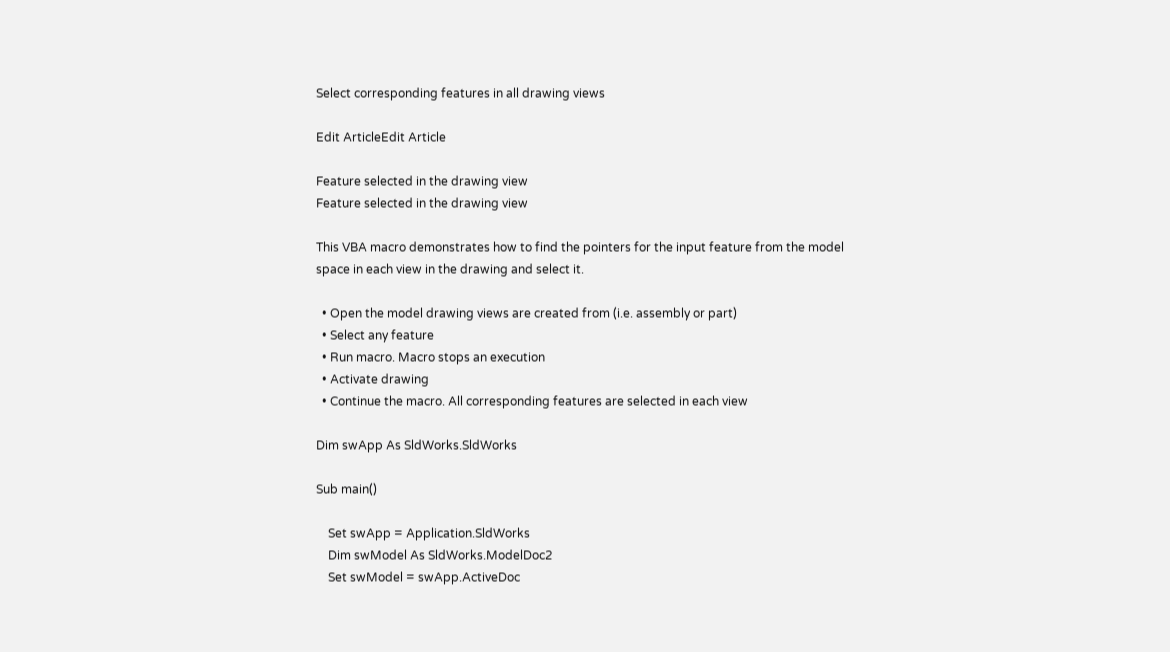Select corresponding features in all drawing views

Edit ArticleEdit Article

Feature selected in the drawing view
Feature selected in the drawing view

This VBA macro demonstrates how to find the pointers for the input feature from the model space in each view in the drawing and select it.

  • Open the model drawing views are created from (i.e. assembly or part)
  • Select any feature
  • Run macro. Macro stops an execution
  • Activate drawing
  • Continue the macro. All corresponding features are selected in each view

Dim swApp As SldWorks.SldWorks

Sub main()

    Set swApp = Application.SldWorks
    Dim swModel As SldWorks.ModelDoc2
    Set swModel = swApp.ActiveDoc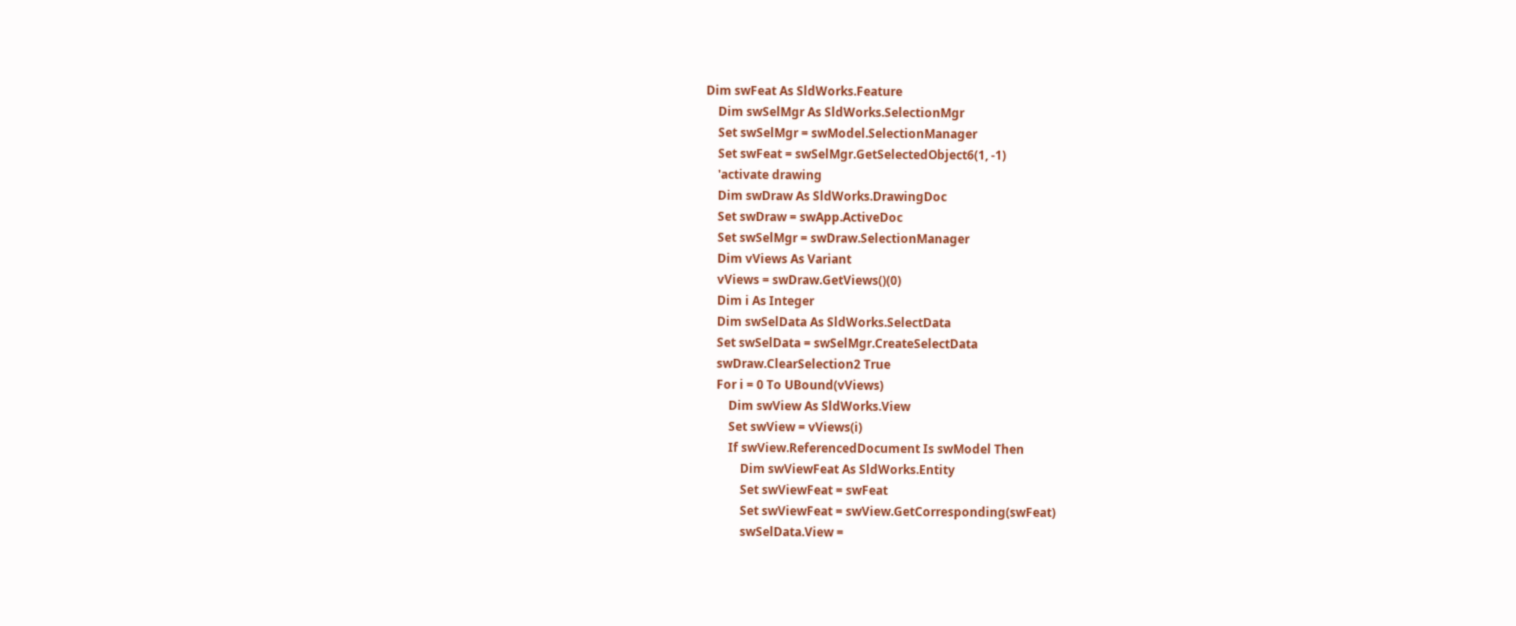Dim swFeat As SldWorks.Feature
    Dim swSelMgr As SldWorks.SelectionMgr
    Set swSelMgr = swModel.SelectionManager
    Set swFeat = swSelMgr.GetSelectedObject6(1, -1)
    'activate drawing
    Dim swDraw As SldWorks.DrawingDoc
    Set swDraw = swApp.ActiveDoc
    Set swSelMgr = swDraw.SelectionManager
    Dim vViews As Variant
    vViews = swDraw.GetViews()(0)
    Dim i As Integer
    Dim swSelData As SldWorks.SelectData
    Set swSelData = swSelMgr.CreateSelectData
    swDraw.ClearSelection2 True
    For i = 0 To UBound(vViews)
        Dim swView As SldWorks.View
        Set swView = vViews(i)
        If swView.ReferencedDocument Is swModel Then
            Dim swViewFeat As SldWorks.Entity
            Set swViewFeat = swFeat
            Set swViewFeat = swView.GetCorresponding(swFeat)
            swSelData.View =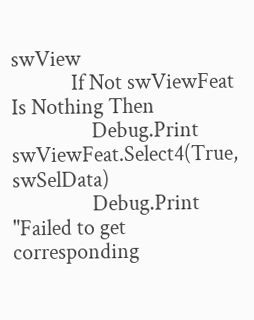swView
            If Not swViewFeat Is Nothing Then
                Debug.Print swViewFeat.Select4(True, swSelData)
                Debug.Print "Failed to get corresponding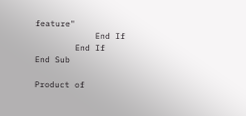feature"
            End If
        End If
End Sub

Product of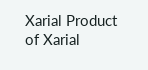Xarial Product of Xarial